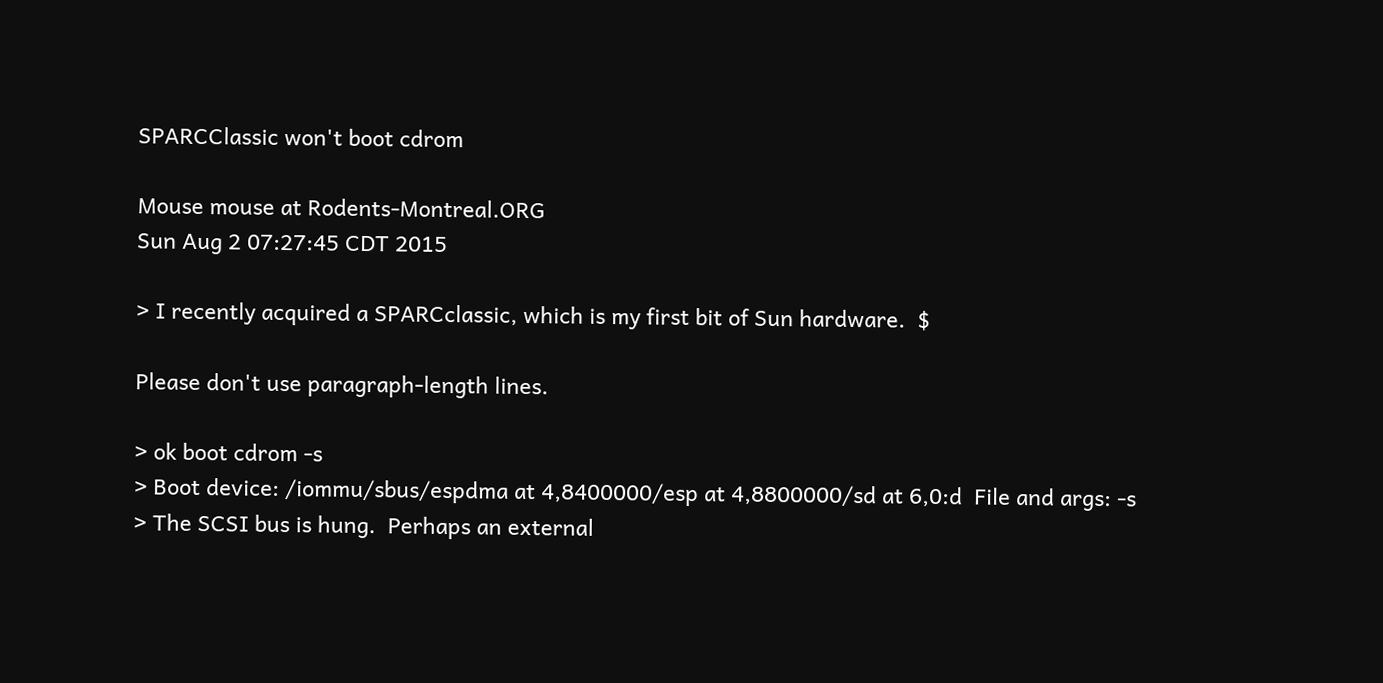SPARCClassic won't boot cdrom

Mouse mouse at Rodents-Montreal.ORG
Sun Aug 2 07:27:45 CDT 2015

> I recently acquired a SPARCclassic, which is my first bit of Sun hardware.  $

Please don't use paragraph-length lines.

> ok boot cdrom -s
> Boot device: /iommu/sbus/espdma at 4,8400000/esp at 4,8800000/sd at 6,0:d  File and args: -s
> The SCSI bus is hung.  Perhaps an external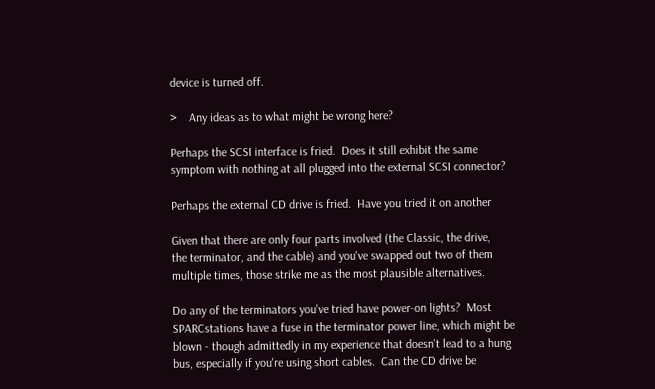device is turned off.

>    Any ideas as to what might be wrong here?

Perhaps the SCSI interface is fried.  Does it still exhibit the same
symptom with nothing at all plugged into the external SCSI connector?

Perhaps the external CD drive is fried.  Have you tried it on another

Given that there are only four parts involved (the Classic, the drive,
the terminator, and the cable) and you've swapped out two of them
multiple times, those strike me as the most plausible alternatives.

Do any of the terminators you've tried have power-on lights?  Most
SPARCstations have a fuse in the terminator power line, which might be
blown - though admittedly in my experience that doesn't lead to a hung
bus, especially if you're using short cables.  Can the CD drive be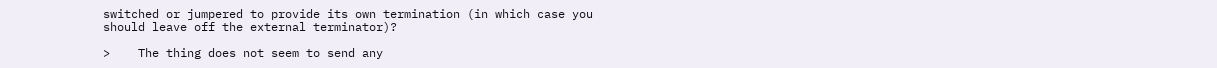switched or jumpered to provide its own termination (in which case you
should leave off the external terminator)?

>    The thing does not seem to send any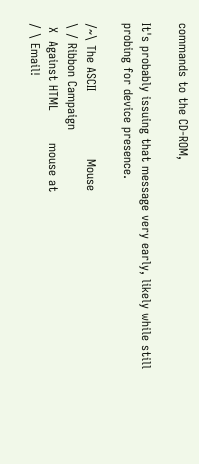commands to the CD-ROM,

It's probably issuing that message very early, likely while still
probing for device presence.

/~\ The ASCII                 Mouse
\ / Ribbon Campaign
 X  Against HTML        mouse at
/ \ Email!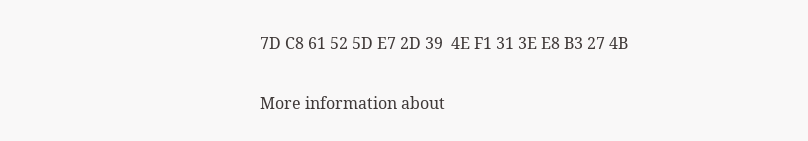7D C8 61 52 5D E7 2D 39  4E F1 31 3E E8 B3 27 4B

More information about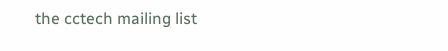the cctech mailing list